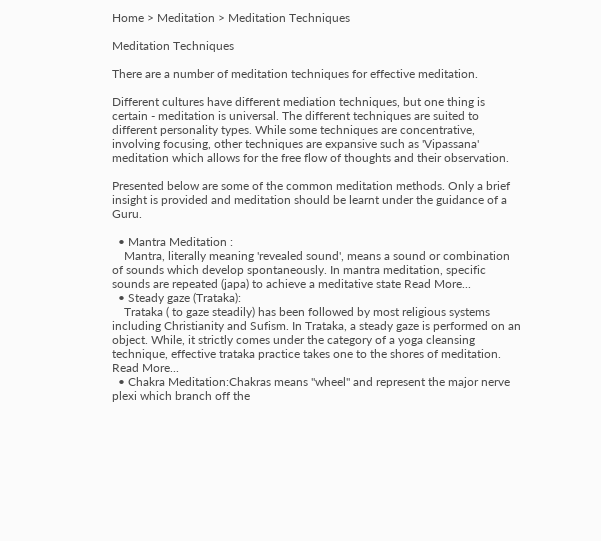Home > Meditation > Meditation Techniques

Meditation Techniques

There are a number of meditation techniques for effective meditation.

Different cultures have different mediation techniques, but one thing is certain - meditation is universal. The different techniques are suited to different personality types. While some techniques are concentrative, involving focusing, other techniques are expansive such as 'Vipassana' meditation which allows for the free flow of thoughts and their observation.

Presented below are some of the common meditation methods. Only a brief insight is provided and meditation should be learnt under the guidance of a Guru.

  • Mantra Meditation :
    Mantra, literally meaning 'revealed sound', means a sound or combination of sounds which develop spontaneously. In mantra meditation, specific sounds are repeated (japa) to achieve a meditative state Read More...
  • Steady gaze (Trataka):
    Trataka ( to gaze steadily) has been followed by most religious systems including Christianity and Sufism. In Trataka, a steady gaze is performed on an object. While, it strictly comes under the category of a yoga cleansing technique, effective trataka practice takes one to the shores of meditation. Read More...
  • Chakra Meditation:Chakras means "wheel" and represent the major nerve plexi which branch off the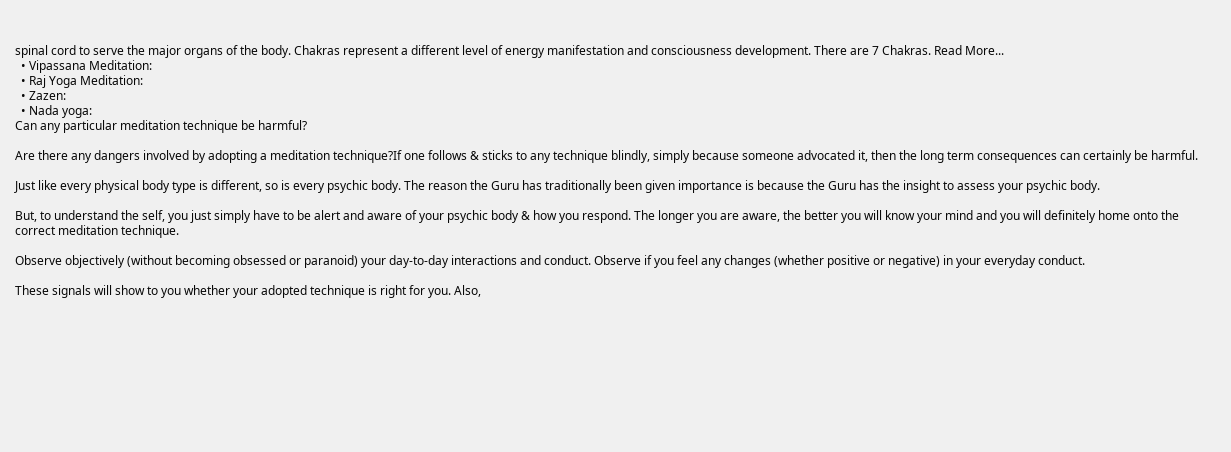spinal cord to serve the major organs of the body. Chakras represent a different level of energy manifestation and consciousness development. There are 7 Chakras. Read More...
  • Vipassana Meditation:
  • Raj Yoga Meditation:
  • Zazen:
  • Nada yoga:
Can any particular meditation technique be harmful?

Are there any dangers involved by adopting a meditation technique?If one follows & sticks to any technique blindly, simply because someone advocated it, then the long term consequences can certainly be harmful.

Just like every physical body type is different, so is every psychic body. The reason the Guru has traditionally been given importance is because the Guru has the insight to assess your psychic body.

But, to understand the self, you just simply have to be alert and aware of your psychic body & how you respond. The longer you are aware, the better you will know your mind and you will definitely home onto the correct meditation technique.

Observe objectively (without becoming obsessed or paranoid) your day-to-day interactions and conduct. Observe if you feel any changes (whether positive or negative) in your everyday conduct.

These signals will show to you whether your adopted technique is right for you. Also,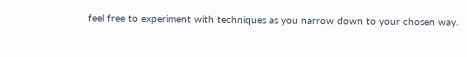feel free to experiment with techniques as you narrow down to your chosen way.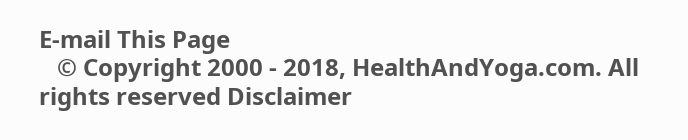E-mail This Page
   © Copyright 2000 - 2018, HealthAndYoga.com. All rights reserved Disclaimer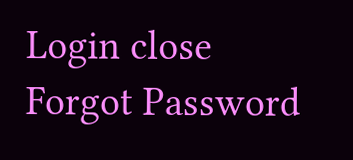Login close
Forgot Password